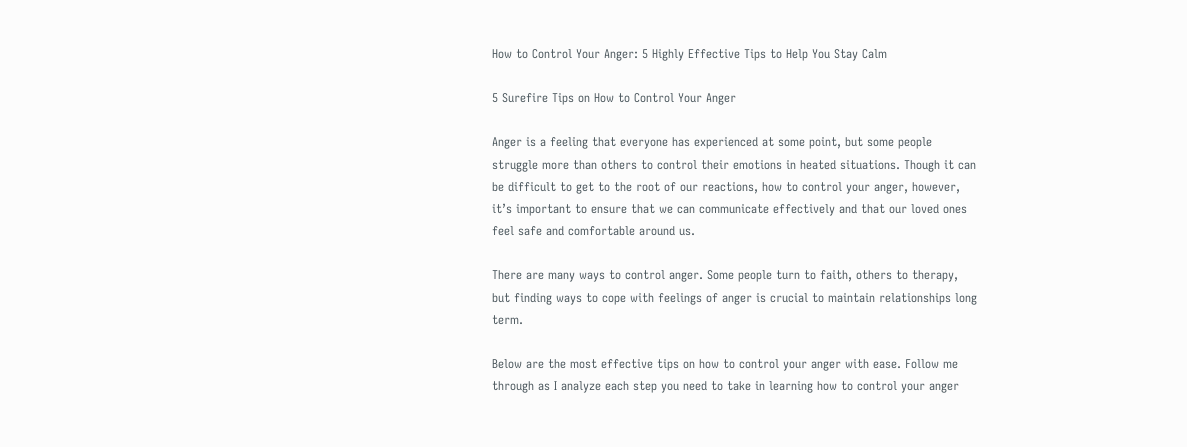How to Control Your Anger: 5 Highly Effective Tips to Help You Stay Calm

5 Surefire Tips on How to Control Your Anger

Anger is a feeling that everyone has experienced at some point, but some people struggle more than others to control their emotions in heated situations. Though it can be difficult to get to the root of our reactions, how to control your anger, however, it’s important to ensure that we can communicate effectively and that our loved ones feel safe and comfortable around us.

There are many ways to control anger. Some people turn to faith, others to therapy, but finding ways to cope with feelings of anger is crucial to maintain relationships long term.

Below are the most effective tips on how to control your anger with ease. Follow me through as I analyze each step you need to take in learning how to control your anger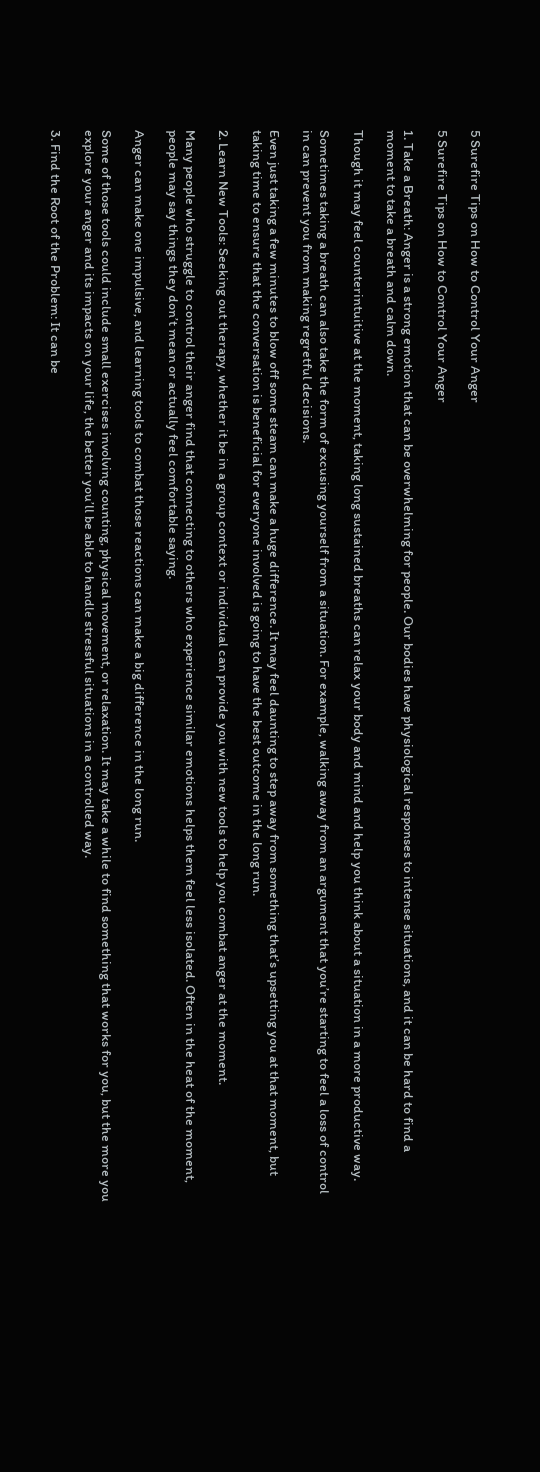5 Surefire Tips on How to Control Your Anger

5 Surefire Tips on How to Control Your Anger

1. Take a Breath: Anger is a strong emotion that can be overwhelming for people. Our bodies have physiological responses to intense situations, and it can be hard to find a moment to take a breath and calm down.

Though it may feel counterintuitive at the moment, taking long sustained breaths can relax your body and mind and help you think about a situation in a more productive way.

Sometimes taking a breath can also take the form of excusing yourself from a situation. For example, walking away from an argument that you’re starting to feel a loss of control in can prevent you from making regretful decisions.

Even just taking a few minutes to blow off some steam can make a huge difference. It may feel daunting to step away from something that’s upsetting you at that moment, but taking time to ensure that the conversation is beneficial for everyone involved is going to have the best outcome in the long run.

2. Learn New Tools: Seeking out therapy, whether it be in a group context or individual can provide you with new tools to help you combat anger at the moment.

Many people who struggle to control their anger find that connecting to others who experience similar emotions helps them feel less isolated. Often in the heat of the moment, people may say things they don’t mean or actually feel comfortable saying.

Anger can make one impulsive, and learning tools to combat those reactions can make a big difference in the long run.

Some of those tools could include small exercises involving counting, physical movement, or relaxation. It may take a while to find something that works for you, but the more you explore your anger and its impacts on your life, the better you’ll be able to handle stressful situations in a controlled way.

3. Find the Root of the Problem: It can be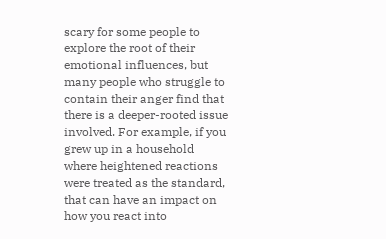scary for some people to explore the root of their emotional influences, but many people who struggle to contain their anger find that there is a deeper-rooted issue involved. For example, if you grew up in a household where heightened reactions were treated as the standard, that can have an impact on how you react into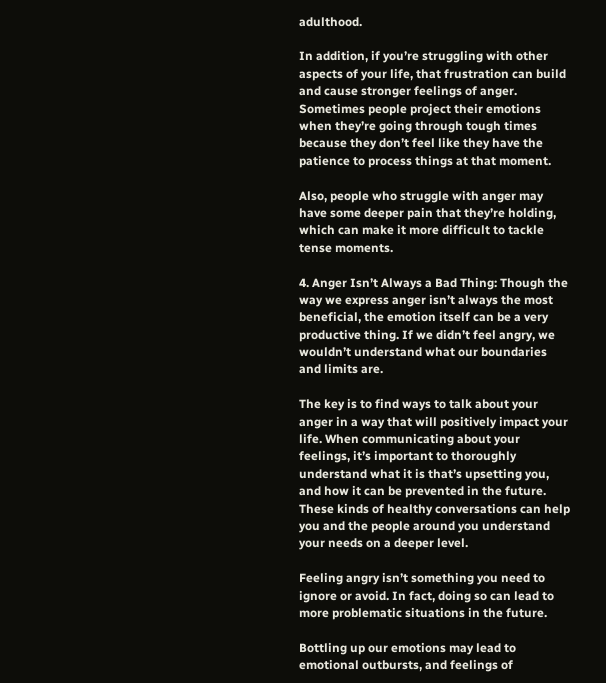adulthood.

In addition, if you’re struggling with other aspects of your life, that frustration can build and cause stronger feelings of anger. Sometimes people project their emotions when they’re going through tough times because they don’t feel like they have the patience to process things at that moment.

Also, people who struggle with anger may have some deeper pain that they’re holding, which can make it more difficult to tackle tense moments.

4. Anger Isn’t Always a Bad Thing: Though the way we express anger isn’t always the most beneficial, the emotion itself can be a very productive thing. If we didn’t feel angry, we wouldn’t understand what our boundaries and limits are.

The key is to find ways to talk about your anger in a way that will positively impact your life. When communicating about your feelings, it’s important to thoroughly understand what it is that’s upsetting you, and how it can be prevented in the future. These kinds of healthy conversations can help you and the people around you understand your needs on a deeper level.

Feeling angry isn’t something you need to ignore or avoid. In fact, doing so can lead to more problematic situations in the future.

Bottling up our emotions may lead to emotional outbursts, and feelings of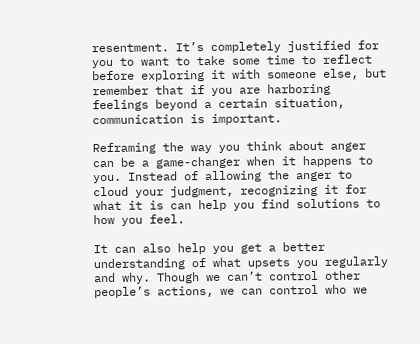resentment. It’s completely justified for you to want to take some time to reflect before exploring it with someone else, but remember that if you are harboring feelings beyond a certain situation, communication is important.

Reframing the way you think about anger can be a game-changer when it happens to you. Instead of allowing the anger to cloud your judgment, recognizing it for what it is can help you find solutions to how you feel.

It can also help you get a better understanding of what upsets you regularly and why. Though we can’t control other people’s actions, we can control who we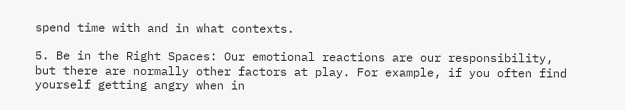spend time with and in what contexts.

5. Be in the Right Spaces: Our emotional reactions are our responsibility, but there are normally other factors at play. For example, if you often find yourself getting angry when in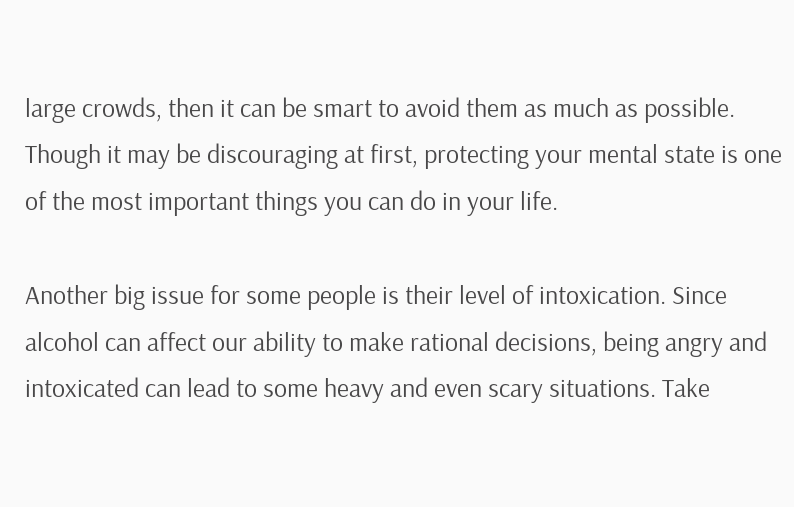large crowds, then it can be smart to avoid them as much as possible. Though it may be discouraging at first, protecting your mental state is one of the most important things you can do in your life.

Another big issue for some people is their level of intoxication. Since alcohol can affect our ability to make rational decisions, being angry and intoxicated can lead to some heavy and even scary situations. Take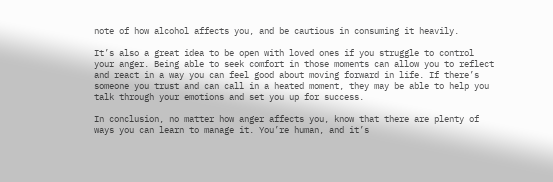note of how alcohol affects you, and be cautious in consuming it heavily.

It’s also a great idea to be open with loved ones if you struggle to control your anger. Being able to seek comfort in those moments can allow you to reflect and react in a way you can feel good about moving forward in life. If there’s someone you trust and can call in a heated moment, they may be able to help you talk through your emotions and set you up for success.

In conclusion, no matter how anger affects you, know that there are plenty of ways you can learn to manage it. You’re human, and it’s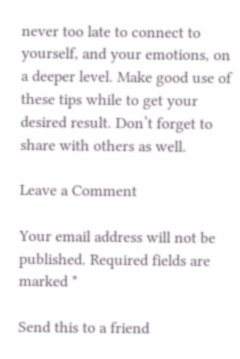never too late to connect to yourself, and your emotions, on a deeper level. Make good use of these tips while to get your desired result. Don’t forget to share with others as well.

Leave a Comment

Your email address will not be published. Required fields are marked *

Send this to a friend